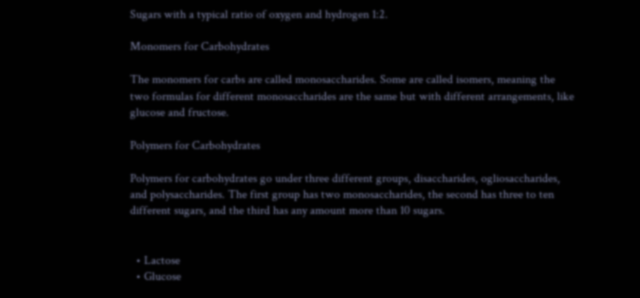Sugars with a typical ratio of oxygen and hydrogen 1:2.

Monomers for Carbohydrates

The monomers for carbs are called monosaccharides. Some are called isomers, meaning the two formulas for different monosaccharides are the same but with different arrangements, like glucose and fructose.

Polymers for Carbohydrates

Polymers for carbohydrates go under three different groups, disaccharides, ogliosaccharides, and polysaccharides. The first group has two monosaccharides, the second has three to ten different sugars, and the third has any amount more than 10 sugars.


  • Lactose
  • Glucose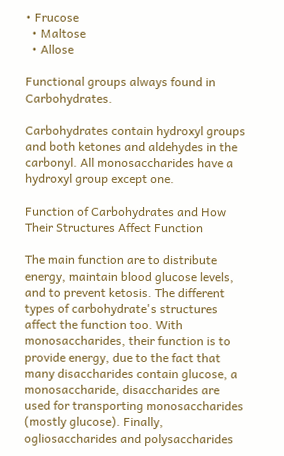• Frucose
  • Maltose
  • Allose

Functional groups always found in Carbohydrates.

Carbohydrates contain hydroxyl groups and both ketones and aldehydes in the carbonyl. All monosaccharides have a hydroxyl group except one.

Function of Carbohydrates and How Their Structures Affect Function

The main function are to distribute energy, maintain blood glucose levels, and to prevent ketosis. The different types of carbohydrate's structures affect the function too. With monosaccharides, their function is to provide energy, due to the fact that many disaccharides contain glucose, a monosaccharide, disaccharides are used for transporting monosaccharides (mostly glucose). Finally, ogliosaccharides and polysaccharides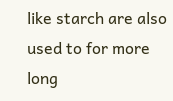like starch are also used to for more long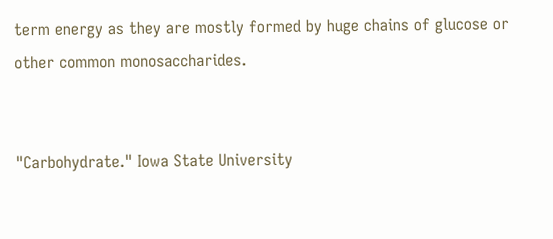term energy as they are mostly formed by huge chains of glucose or other common monosaccharides.


"Carbohydrate." Iowa State University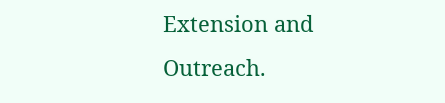Extension and Outreach.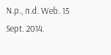N.p., n.d. Web. 15 Sept. 2014.